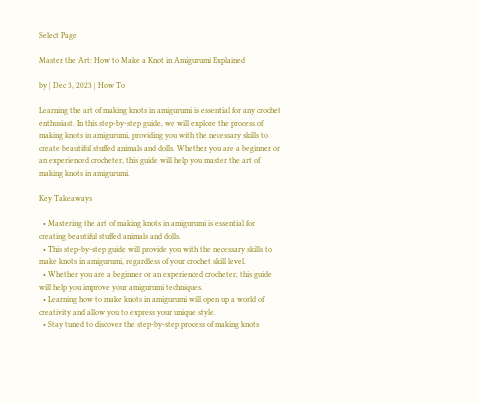Select Page

Master the Art: How to Make a Knot in Amigurumi Explained

by | Dec 3, 2023 | How To

Learning the art of making knots in amigurumi is essential for any crochet enthusiast. In this step-by-step guide, we will explore the process of making knots in amigurumi, providing you with the necessary skills to create beautiful stuffed animals and dolls. Whether you are a beginner or an experienced crocheter, this guide will help you master the art of making knots in amigurumi.

Key Takeaways

  • Mastering the art of making knots in amigurumi is essential for creating beautiful stuffed animals and dolls.
  • This step-by-step guide will provide you with the necessary skills to make knots in amigurumi, regardless of your crochet skill level.
  • Whether you are a beginner or an experienced crocheter, this guide will help you improve your amigurumi techniques.
  • Learning how to make knots in amigurumi will open up a world of creativity and allow you to express your unique style.
  • Stay tuned to discover the step-by-step process of making knots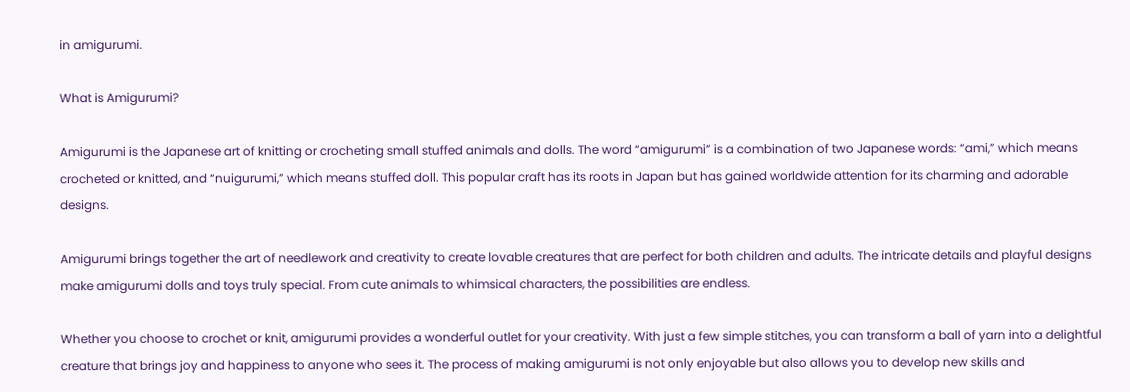in amigurumi.

What is Amigurumi?

Amigurumi is the Japanese art of knitting or crocheting small stuffed animals and dolls. The word “amigurumi” is a combination of two Japanese words: “ami,” which means crocheted or knitted, and “nuigurumi,” which means stuffed doll. This popular craft has its roots in Japan but has gained worldwide attention for its charming and adorable designs.

Amigurumi brings together the art of needlework and creativity to create lovable creatures that are perfect for both children and adults. The intricate details and playful designs make amigurumi dolls and toys truly special. From cute animals to whimsical characters, the possibilities are endless.

Whether you choose to crochet or knit, amigurumi provides a wonderful outlet for your creativity. With just a few simple stitches, you can transform a ball of yarn into a delightful creature that brings joy and happiness to anyone who sees it. The process of making amigurumi is not only enjoyable but also allows you to develop new skills and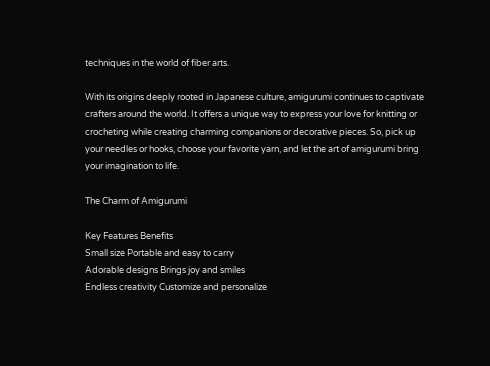techniques in the world of fiber arts.

With its origins deeply rooted in Japanese culture, amigurumi continues to captivate crafters around the world. It offers a unique way to express your love for knitting or crocheting while creating charming companions or decorative pieces. So, pick up your needles or hooks, choose your favorite yarn, and let the art of amigurumi bring your imagination to life.

The Charm of Amigurumi

Key Features Benefits
Small size Portable and easy to carry
Adorable designs Brings joy and smiles
Endless creativity Customize and personalize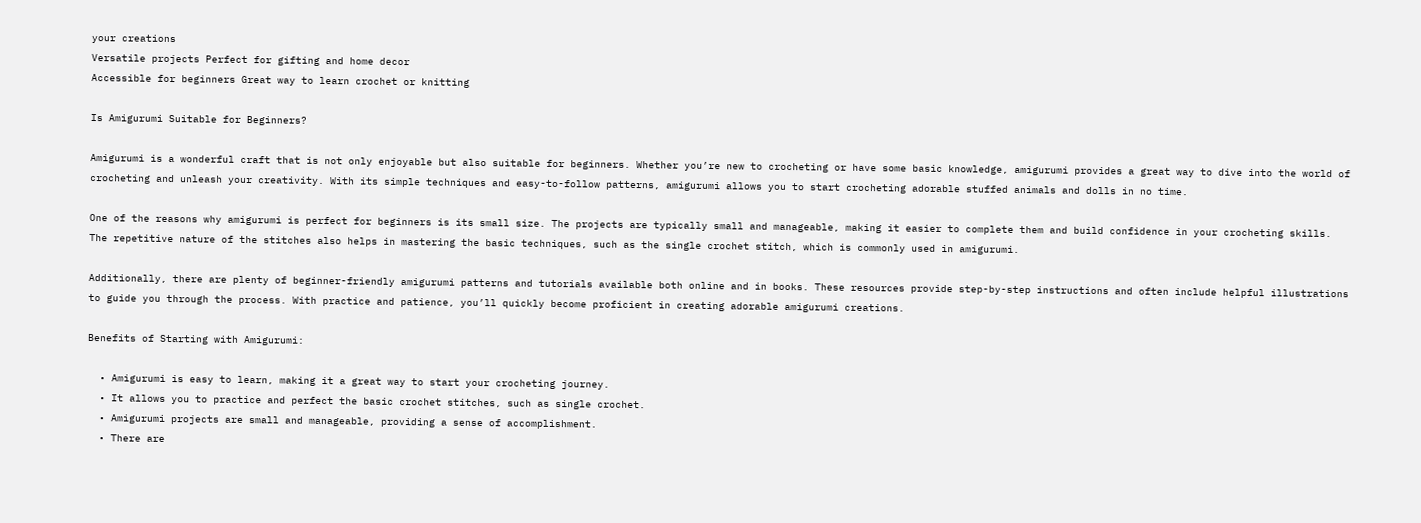your creations
Versatile projects Perfect for gifting and home decor
Accessible for beginners Great way to learn crochet or knitting

Is Amigurumi Suitable for Beginners?

Amigurumi is a wonderful craft that is not only enjoyable but also suitable for beginners. Whether you’re new to crocheting or have some basic knowledge, amigurumi provides a great way to dive into the world of crocheting and unleash your creativity. With its simple techniques and easy-to-follow patterns, amigurumi allows you to start crocheting adorable stuffed animals and dolls in no time.

One of the reasons why amigurumi is perfect for beginners is its small size. The projects are typically small and manageable, making it easier to complete them and build confidence in your crocheting skills. The repetitive nature of the stitches also helps in mastering the basic techniques, such as the single crochet stitch, which is commonly used in amigurumi.

Additionally, there are plenty of beginner-friendly amigurumi patterns and tutorials available both online and in books. These resources provide step-by-step instructions and often include helpful illustrations to guide you through the process. With practice and patience, you’ll quickly become proficient in creating adorable amigurumi creations.

Benefits of Starting with Amigurumi:

  • Amigurumi is easy to learn, making it a great way to start your crocheting journey.
  • It allows you to practice and perfect the basic crochet stitches, such as single crochet.
  • Amigurumi projects are small and manageable, providing a sense of accomplishment.
  • There are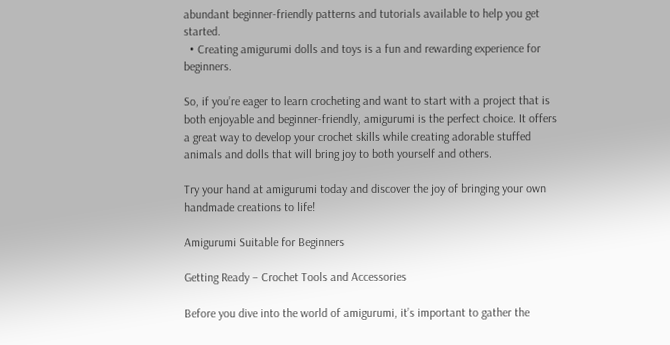abundant beginner-friendly patterns and tutorials available to help you get started.
  • Creating amigurumi dolls and toys is a fun and rewarding experience for beginners.

So, if you’re eager to learn crocheting and want to start with a project that is both enjoyable and beginner-friendly, amigurumi is the perfect choice. It offers a great way to develop your crochet skills while creating adorable stuffed animals and dolls that will bring joy to both yourself and others.

Try your hand at amigurumi today and discover the joy of bringing your own handmade creations to life!

Amigurumi Suitable for Beginners

Getting Ready – Crochet Tools and Accessories

Before you dive into the world of amigurumi, it’s important to gather the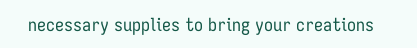necessary supplies to bring your creations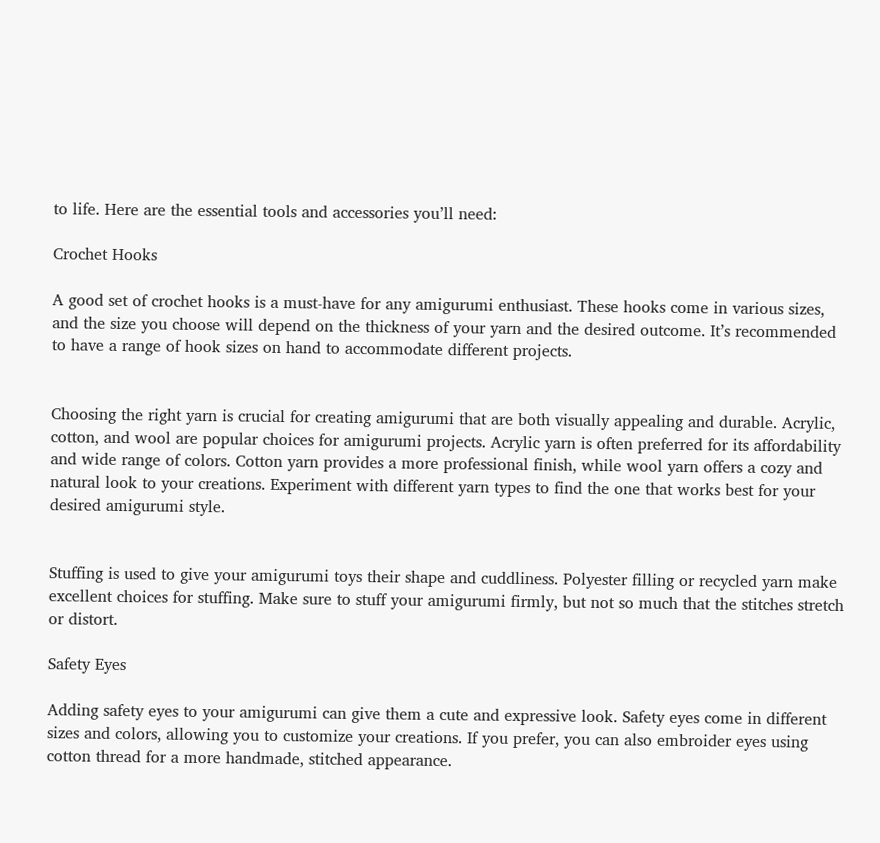to life. Here are the essential tools and accessories you’ll need:

Crochet Hooks

A good set of crochet hooks is a must-have for any amigurumi enthusiast. These hooks come in various sizes, and the size you choose will depend on the thickness of your yarn and the desired outcome. It’s recommended to have a range of hook sizes on hand to accommodate different projects.


Choosing the right yarn is crucial for creating amigurumi that are both visually appealing and durable. Acrylic, cotton, and wool are popular choices for amigurumi projects. Acrylic yarn is often preferred for its affordability and wide range of colors. Cotton yarn provides a more professional finish, while wool yarn offers a cozy and natural look to your creations. Experiment with different yarn types to find the one that works best for your desired amigurumi style.


Stuffing is used to give your amigurumi toys their shape and cuddliness. Polyester filling or recycled yarn make excellent choices for stuffing. Make sure to stuff your amigurumi firmly, but not so much that the stitches stretch or distort.

Safety Eyes

Adding safety eyes to your amigurumi can give them a cute and expressive look. Safety eyes come in different sizes and colors, allowing you to customize your creations. If you prefer, you can also embroider eyes using cotton thread for a more handmade, stitched appearance.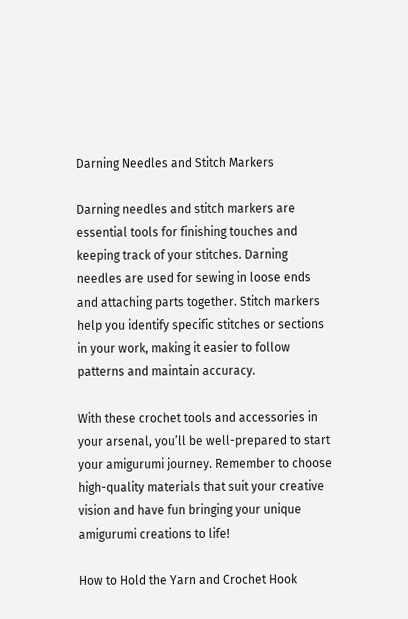Darning Needles and Stitch Markers

Darning needles and stitch markers are essential tools for finishing touches and keeping track of your stitches. Darning needles are used for sewing in loose ends and attaching parts together. Stitch markers help you identify specific stitches or sections in your work, making it easier to follow patterns and maintain accuracy.

With these crochet tools and accessories in your arsenal, you’ll be well-prepared to start your amigurumi journey. Remember to choose high-quality materials that suit your creative vision and have fun bringing your unique amigurumi creations to life!

How to Hold the Yarn and Crochet Hook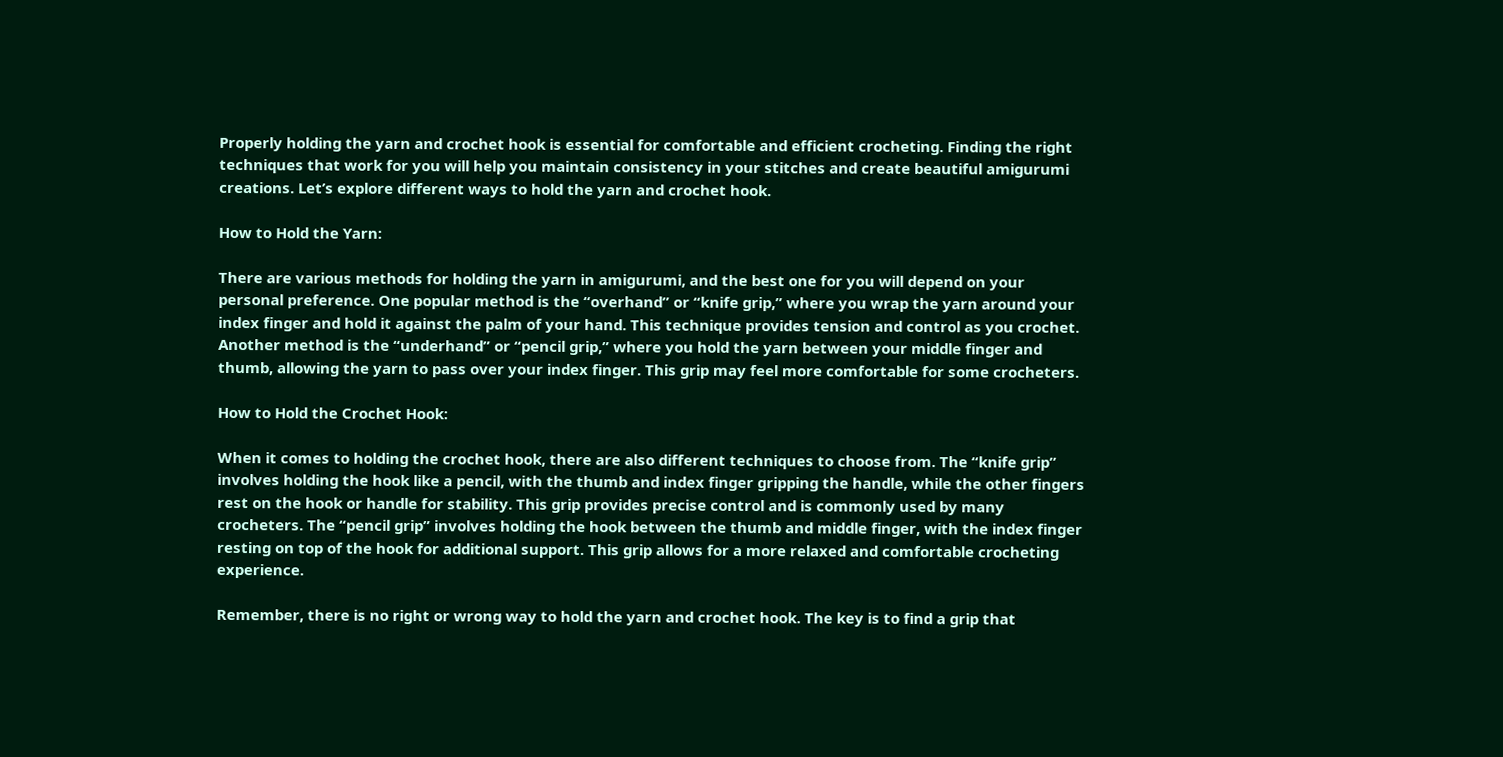Properly holding the yarn and crochet hook is essential for comfortable and efficient crocheting. Finding the right techniques that work for you will help you maintain consistency in your stitches and create beautiful amigurumi creations. Let’s explore different ways to hold the yarn and crochet hook.

How to Hold the Yarn:

There are various methods for holding the yarn in amigurumi, and the best one for you will depend on your personal preference. One popular method is the “overhand” or “knife grip,” where you wrap the yarn around your index finger and hold it against the palm of your hand. This technique provides tension and control as you crochet. Another method is the “underhand” or “pencil grip,” where you hold the yarn between your middle finger and thumb, allowing the yarn to pass over your index finger. This grip may feel more comfortable for some crocheters.

How to Hold the Crochet Hook:

When it comes to holding the crochet hook, there are also different techniques to choose from. The “knife grip” involves holding the hook like a pencil, with the thumb and index finger gripping the handle, while the other fingers rest on the hook or handle for stability. This grip provides precise control and is commonly used by many crocheters. The “pencil grip” involves holding the hook between the thumb and middle finger, with the index finger resting on top of the hook for additional support. This grip allows for a more relaxed and comfortable crocheting experience.

Remember, there is no right or wrong way to hold the yarn and crochet hook. The key is to find a grip that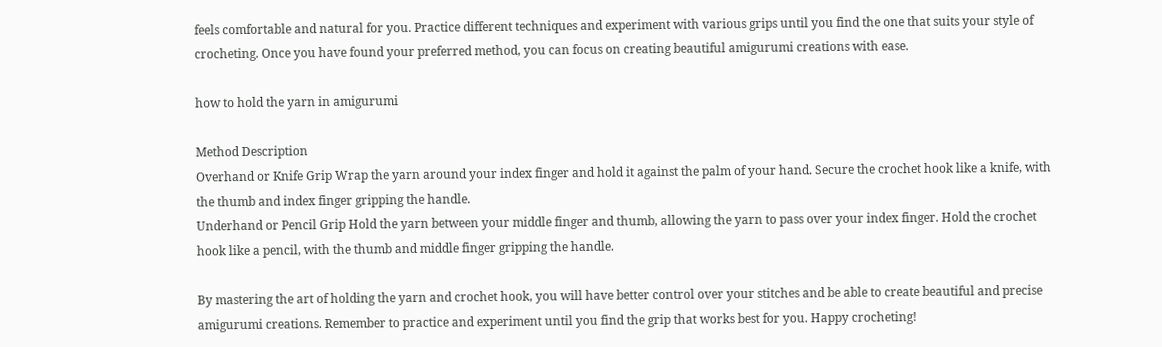feels comfortable and natural for you. Practice different techniques and experiment with various grips until you find the one that suits your style of crocheting. Once you have found your preferred method, you can focus on creating beautiful amigurumi creations with ease.

how to hold the yarn in amigurumi

Method Description
Overhand or Knife Grip Wrap the yarn around your index finger and hold it against the palm of your hand. Secure the crochet hook like a knife, with the thumb and index finger gripping the handle.
Underhand or Pencil Grip Hold the yarn between your middle finger and thumb, allowing the yarn to pass over your index finger. Hold the crochet hook like a pencil, with the thumb and middle finger gripping the handle.

By mastering the art of holding the yarn and crochet hook, you will have better control over your stitches and be able to create beautiful and precise amigurumi creations. Remember to practice and experiment until you find the grip that works best for you. Happy crocheting!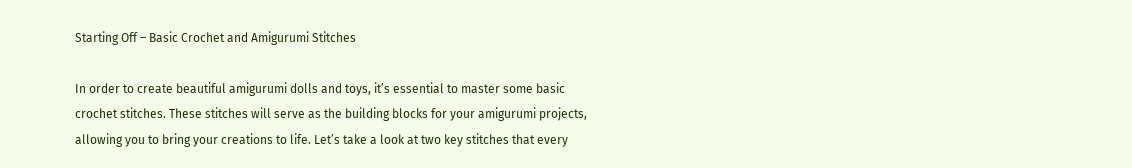Starting Off – Basic Crochet and Amigurumi Stitches

In order to create beautiful amigurumi dolls and toys, it’s essential to master some basic crochet stitches. These stitches will serve as the building blocks for your amigurumi projects, allowing you to bring your creations to life. Let’s take a look at two key stitches that every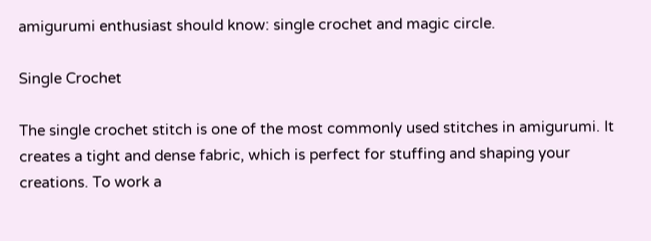amigurumi enthusiast should know: single crochet and magic circle.

Single Crochet

The single crochet stitch is one of the most commonly used stitches in amigurumi. It creates a tight and dense fabric, which is perfect for stuffing and shaping your creations. To work a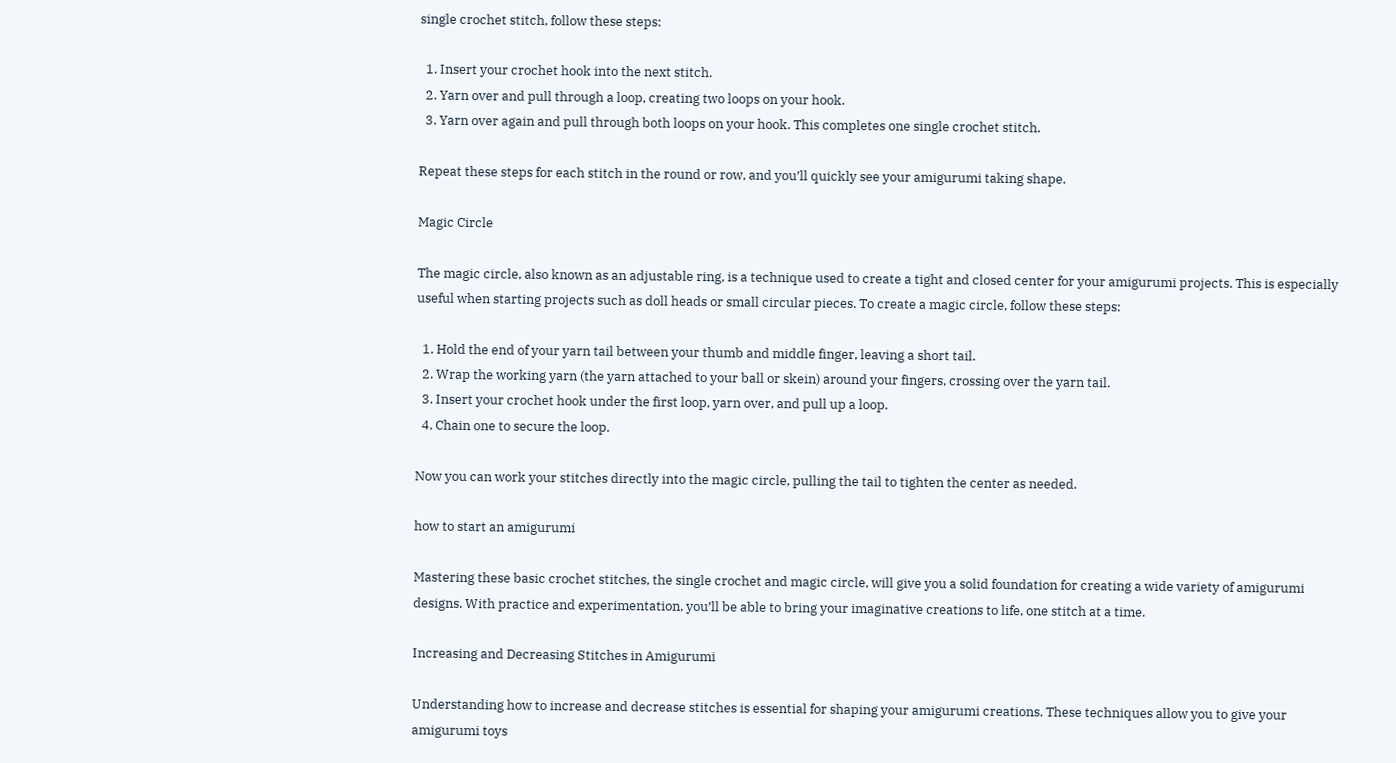single crochet stitch, follow these steps:

  1. Insert your crochet hook into the next stitch.
  2. Yarn over and pull through a loop, creating two loops on your hook.
  3. Yarn over again and pull through both loops on your hook. This completes one single crochet stitch.

Repeat these steps for each stitch in the round or row, and you’ll quickly see your amigurumi taking shape.

Magic Circle

The magic circle, also known as an adjustable ring, is a technique used to create a tight and closed center for your amigurumi projects. This is especially useful when starting projects such as doll heads or small circular pieces. To create a magic circle, follow these steps:

  1. Hold the end of your yarn tail between your thumb and middle finger, leaving a short tail.
  2. Wrap the working yarn (the yarn attached to your ball or skein) around your fingers, crossing over the yarn tail.
  3. Insert your crochet hook under the first loop, yarn over, and pull up a loop.
  4. Chain one to secure the loop.

Now you can work your stitches directly into the magic circle, pulling the tail to tighten the center as needed.

how to start an amigurumi

Mastering these basic crochet stitches, the single crochet and magic circle, will give you a solid foundation for creating a wide variety of amigurumi designs. With practice and experimentation, you’ll be able to bring your imaginative creations to life, one stitch at a time.

Increasing and Decreasing Stitches in Amigurumi

Understanding how to increase and decrease stitches is essential for shaping your amigurumi creations. These techniques allow you to give your amigurumi toys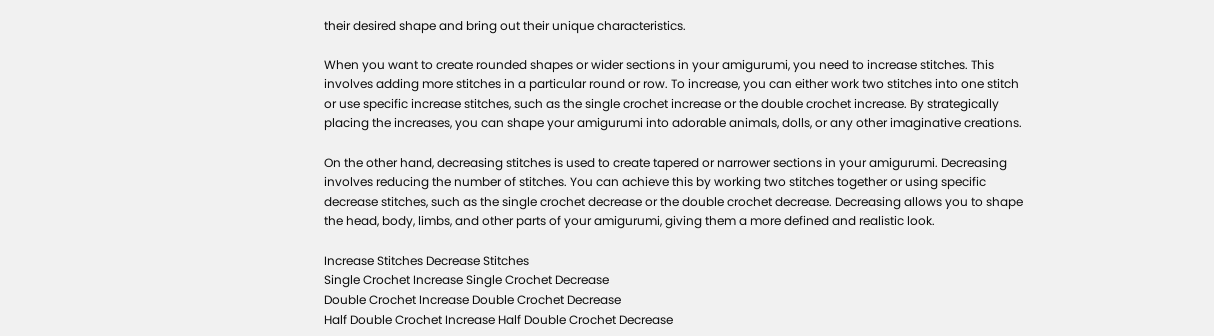their desired shape and bring out their unique characteristics.

When you want to create rounded shapes or wider sections in your amigurumi, you need to increase stitches. This involves adding more stitches in a particular round or row. To increase, you can either work two stitches into one stitch or use specific increase stitches, such as the single crochet increase or the double crochet increase. By strategically placing the increases, you can shape your amigurumi into adorable animals, dolls, or any other imaginative creations.

On the other hand, decreasing stitches is used to create tapered or narrower sections in your amigurumi. Decreasing involves reducing the number of stitches. You can achieve this by working two stitches together or using specific decrease stitches, such as the single crochet decrease or the double crochet decrease. Decreasing allows you to shape the head, body, limbs, and other parts of your amigurumi, giving them a more defined and realistic look.

Increase Stitches Decrease Stitches
Single Crochet Increase Single Crochet Decrease
Double Crochet Increase Double Crochet Decrease
Half Double Crochet Increase Half Double Crochet Decrease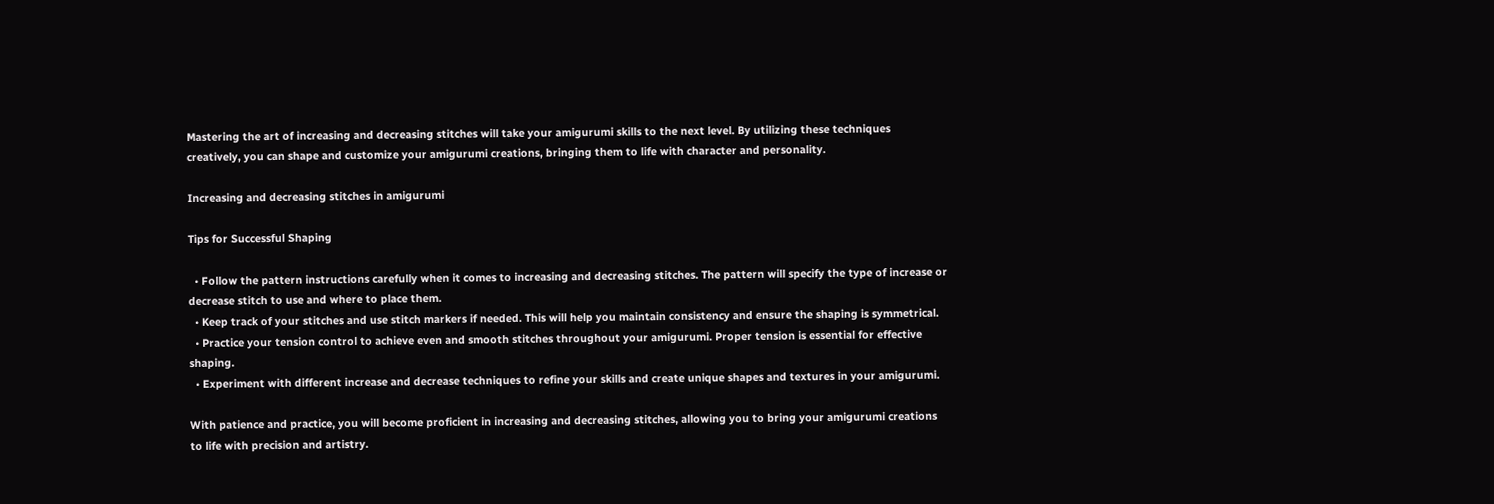Mastering the art of increasing and decreasing stitches will take your amigurumi skills to the next level. By utilizing these techniques creatively, you can shape and customize your amigurumi creations, bringing them to life with character and personality.

Increasing and decreasing stitches in amigurumi

Tips for Successful Shaping

  • Follow the pattern instructions carefully when it comes to increasing and decreasing stitches. The pattern will specify the type of increase or decrease stitch to use and where to place them.
  • Keep track of your stitches and use stitch markers if needed. This will help you maintain consistency and ensure the shaping is symmetrical.
  • Practice your tension control to achieve even and smooth stitches throughout your amigurumi. Proper tension is essential for effective shaping.
  • Experiment with different increase and decrease techniques to refine your skills and create unique shapes and textures in your amigurumi.

With patience and practice, you will become proficient in increasing and decreasing stitches, allowing you to bring your amigurumi creations to life with precision and artistry.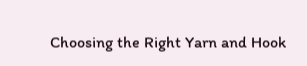Choosing the Right Yarn and Hook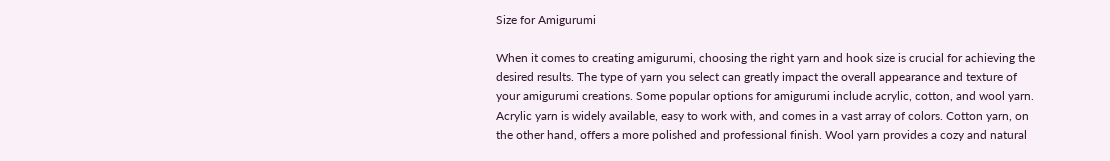Size for Amigurumi

When it comes to creating amigurumi, choosing the right yarn and hook size is crucial for achieving the desired results. The type of yarn you select can greatly impact the overall appearance and texture of your amigurumi creations. Some popular options for amigurumi include acrylic, cotton, and wool yarn. Acrylic yarn is widely available, easy to work with, and comes in a vast array of colors. Cotton yarn, on the other hand, offers a more polished and professional finish. Wool yarn provides a cozy and natural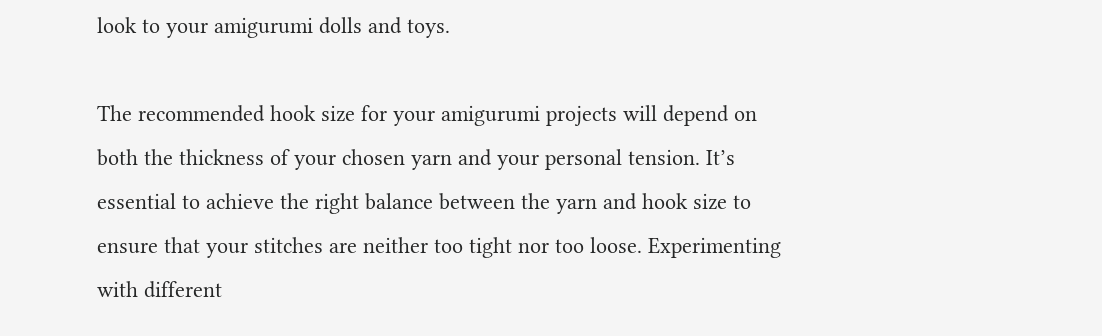look to your amigurumi dolls and toys.

The recommended hook size for your amigurumi projects will depend on both the thickness of your chosen yarn and your personal tension. It’s essential to achieve the right balance between the yarn and hook size to ensure that your stitches are neither too tight nor too loose. Experimenting with different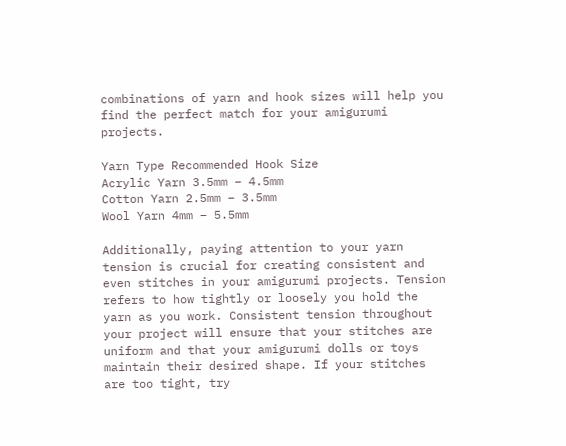combinations of yarn and hook sizes will help you find the perfect match for your amigurumi projects.

Yarn Type Recommended Hook Size
Acrylic Yarn 3.5mm – 4.5mm
Cotton Yarn 2.5mm – 3.5mm
Wool Yarn 4mm – 5.5mm

Additionally, paying attention to your yarn tension is crucial for creating consistent and even stitches in your amigurumi projects. Tension refers to how tightly or loosely you hold the yarn as you work. Consistent tension throughout your project will ensure that your stitches are uniform and that your amigurumi dolls or toys maintain their desired shape. If your stitches are too tight, try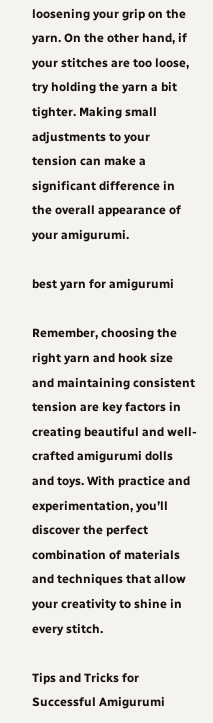loosening your grip on the yarn. On the other hand, if your stitches are too loose, try holding the yarn a bit tighter. Making small adjustments to your tension can make a significant difference in the overall appearance of your amigurumi.

best yarn for amigurumi

Remember, choosing the right yarn and hook size and maintaining consistent tension are key factors in creating beautiful and well-crafted amigurumi dolls and toys. With practice and experimentation, you’ll discover the perfect combination of materials and techniques that allow your creativity to shine in every stitch.

Tips and Tricks for Successful Amigurumi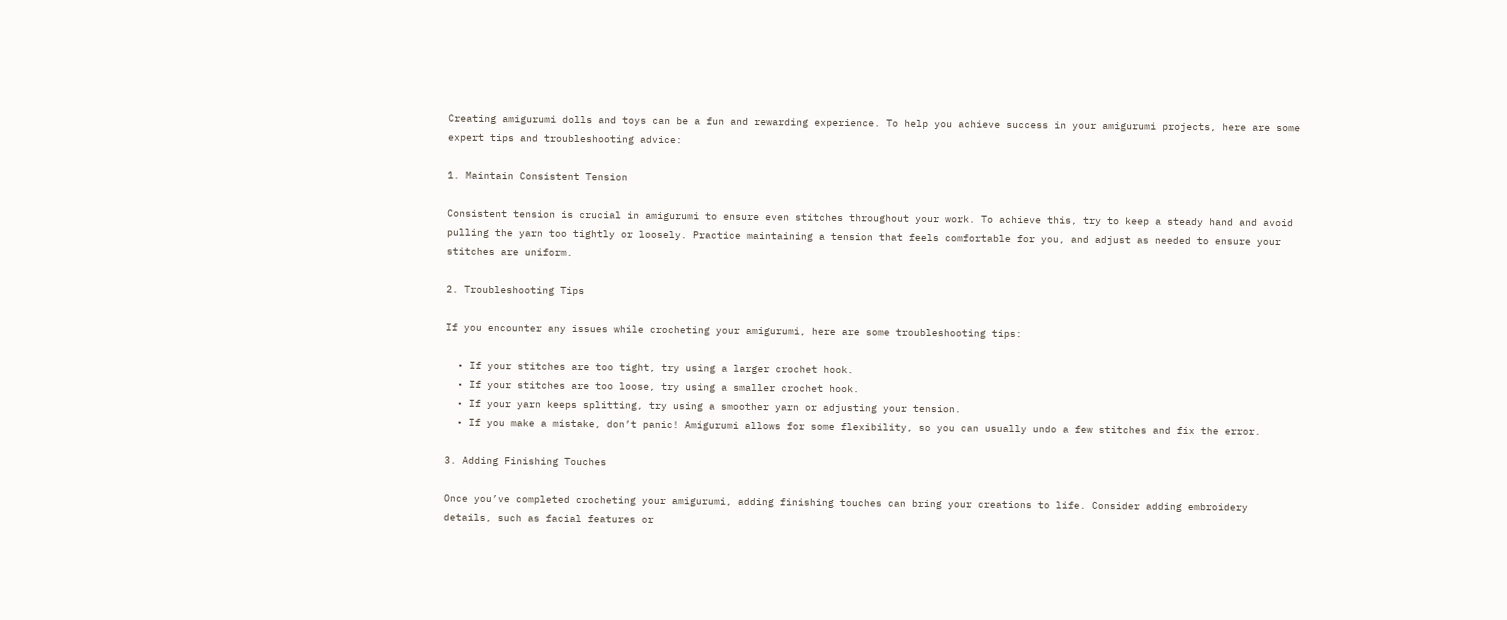Creating amigurumi dolls and toys can be a fun and rewarding experience. To help you achieve success in your amigurumi projects, here are some expert tips and troubleshooting advice:

1. Maintain Consistent Tension

Consistent tension is crucial in amigurumi to ensure even stitches throughout your work. To achieve this, try to keep a steady hand and avoid pulling the yarn too tightly or loosely. Practice maintaining a tension that feels comfortable for you, and adjust as needed to ensure your stitches are uniform.

2. Troubleshooting Tips

If you encounter any issues while crocheting your amigurumi, here are some troubleshooting tips:

  • If your stitches are too tight, try using a larger crochet hook.
  • If your stitches are too loose, try using a smaller crochet hook.
  • If your yarn keeps splitting, try using a smoother yarn or adjusting your tension.
  • If you make a mistake, don’t panic! Amigurumi allows for some flexibility, so you can usually undo a few stitches and fix the error.

3. Adding Finishing Touches

Once you’ve completed crocheting your amigurumi, adding finishing touches can bring your creations to life. Consider adding embroidery details, such as facial features or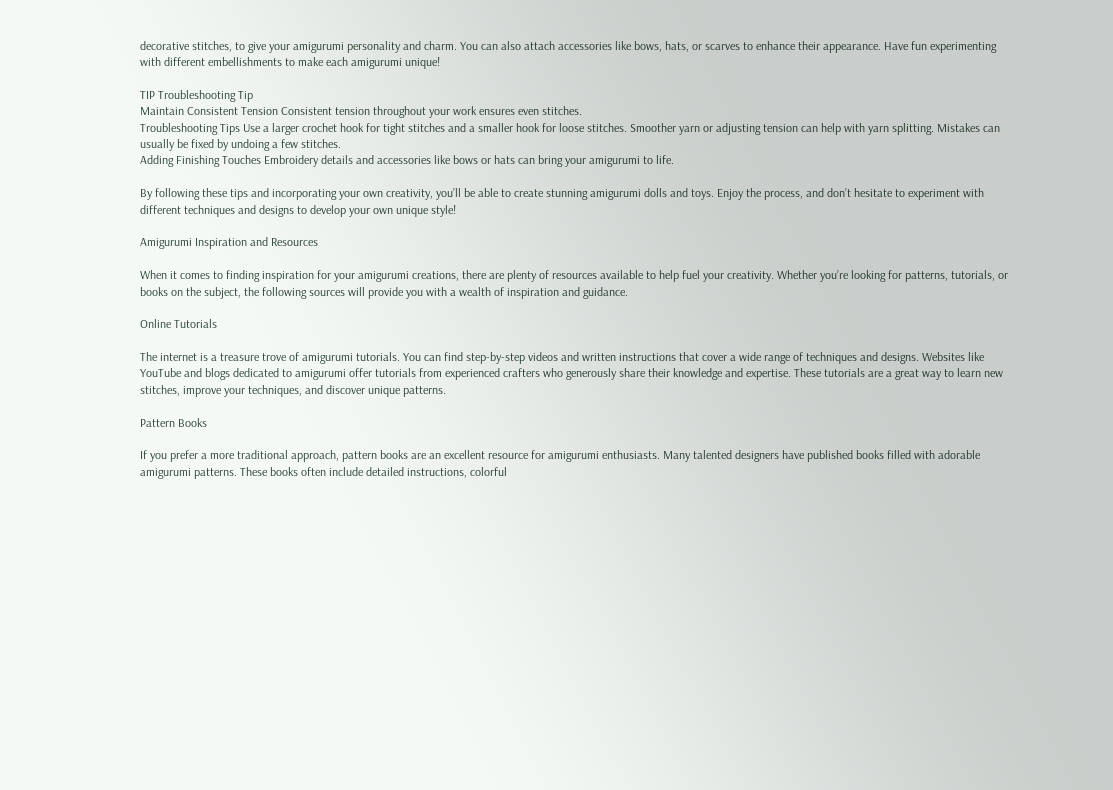decorative stitches, to give your amigurumi personality and charm. You can also attach accessories like bows, hats, or scarves to enhance their appearance. Have fun experimenting with different embellishments to make each amigurumi unique!

TIP Troubleshooting Tip
Maintain Consistent Tension Consistent tension throughout your work ensures even stitches.
Troubleshooting Tips Use a larger crochet hook for tight stitches and a smaller hook for loose stitches. Smoother yarn or adjusting tension can help with yarn splitting. Mistakes can usually be fixed by undoing a few stitches.
Adding Finishing Touches Embroidery details and accessories like bows or hats can bring your amigurumi to life.

By following these tips and incorporating your own creativity, you’ll be able to create stunning amigurumi dolls and toys. Enjoy the process, and don’t hesitate to experiment with different techniques and designs to develop your own unique style!

Amigurumi Inspiration and Resources

When it comes to finding inspiration for your amigurumi creations, there are plenty of resources available to help fuel your creativity. Whether you’re looking for patterns, tutorials, or books on the subject, the following sources will provide you with a wealth of inspiration and guidance.

Online Tutorials

The internet is a treasure trove of amigurumi tutorials. You can find step-by-step videos and written instructions that cover a wide range of techniques and designs. Websites like YouTube and blogs dedicated to amigurumi offer tutorials from experienced crafters who generously share their knowledge and expertise. These tutorials are a great way to learn new stitches, improve your techniques, and discover unique patterns.

Pattern Books

If you prefer a more traditional approach, pattern books are an excellent resource for amigurumi enthusiasts. Many talented designers have published books filled with adorable amigurumi patterns. These books often include detailed instructions, colorful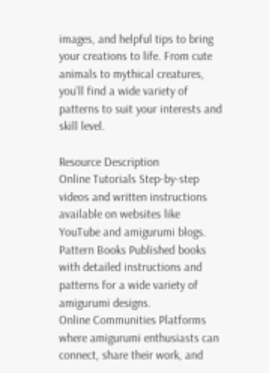images, and helpful tips to bring your creations to life. From cute animals to mythical creatures, you’ll find a wide variety of patterns to suit your interests and skill level.

Resource Description
Online Tutorials Step-by-step videos and written instructions available on websites like YouTube and amigurumi blogs.
Pattern Books Published books with detailed instructions and patterns for a wide variety of amigurumi designs.
Online Communities Platforms where amigurumi enthusiasts can connect, share their work, and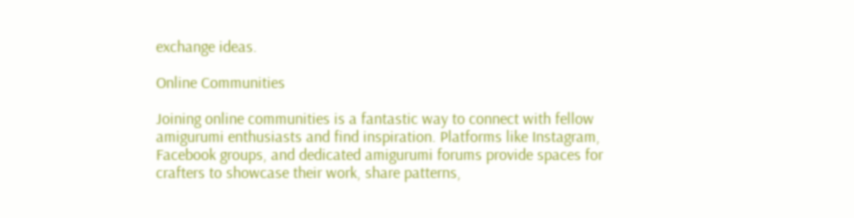exchange ideas.

Online Communities

Joining online communities is a fantastic way to connect with fellow amigurumi enthusiasts and find inspiration. Platforms like Instagram, Facebook groups, and dedicated amigurumi forums provide spaces for crafters to showcase their work, share patterns,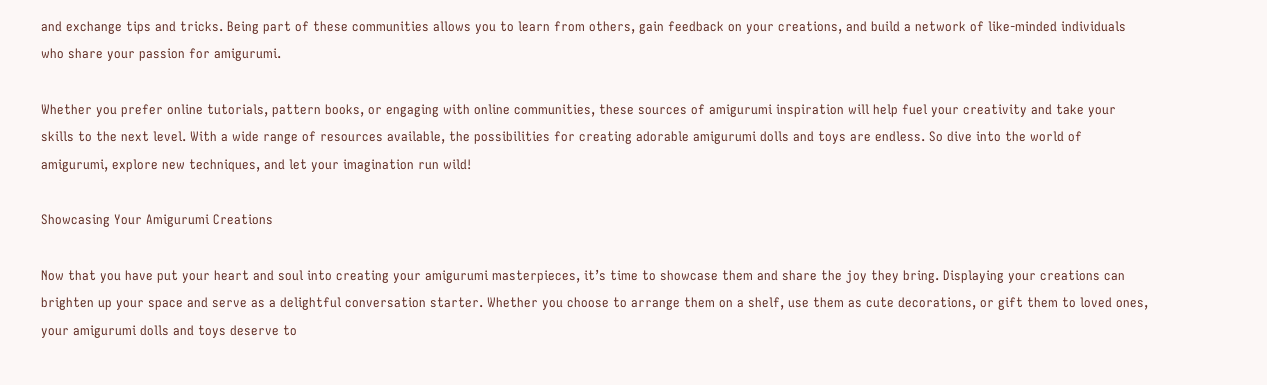and exchange tips and tricks. Being part of these communities allows you to learn from others, gain feedback on your creations, and build a network of like-minded individuals who share your passion for amigurumi.

Whether you prefer online tutorials, pattern books, or engaging with online communities, these sources of amigurumi inspiration will help fuel your creativity and take your skills to the next level. With a wide range of resources available, the possibilities for creating adorable amigurumi dolls and toys are endless. So dive into the world of amigurumi, explore new techniques, and let your imagination run wild!

Showcasing Your Amigurumi Creations

Now that you have put your heart and soul into creating your amigurumi masterpieces, it’s time to showcase them and share the joy they bring. Displaying your creations can brighten up your space and serve as a delightful conversation starter. Whether you choose to arrange them on a shelf, use them as cute decorations, or gift them to loved ones, your amigurumi dolls and toys deserve to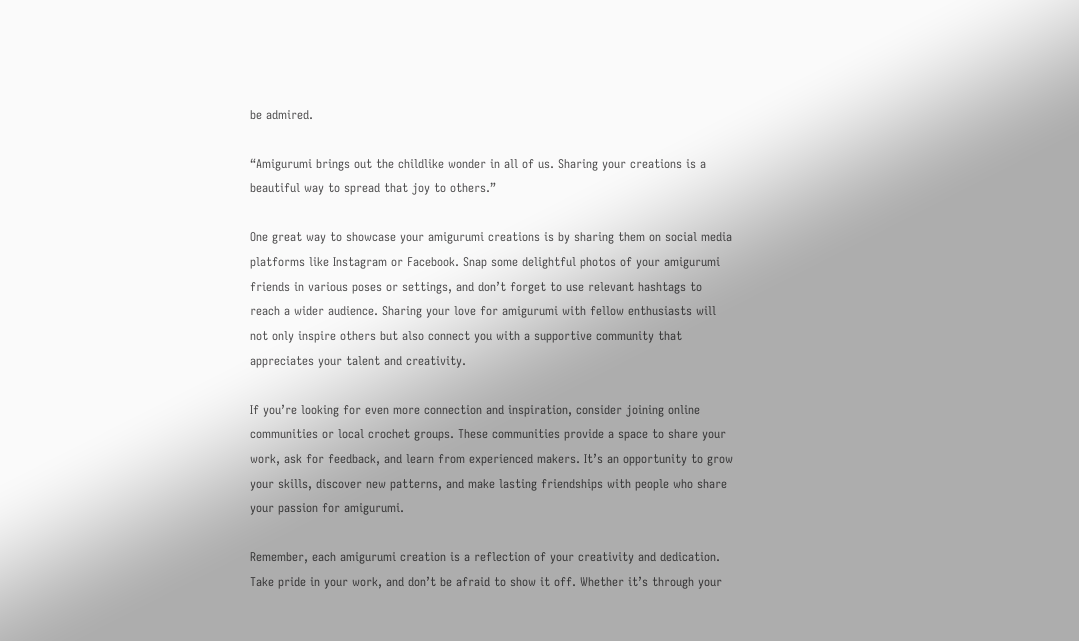be admired.

“Amigurumi brings out the childlike wonder in all of us. Sharing your creations is a beautiful way to spread that joy to others.”

One great way to showcase your amigurumi creations is by sharing them on social media platforms like Instagram or Facebook. Snap some delightful photos of your amigurumi friends in various poses or settings, and don’t forget to use relevant hashtags to reach a wider audience. Sharing your love for amigurumi with fellow enthusiasts will not only inspire others but also connect you with a supportive community that appreciates your talent and creativity.

If you’re looking for even more connection and inspiration, consider joining online communities or local crochet groups. These communities provide a space to share your work, ask for feedback, and learn from experienced makers. It’s an opportunity to grow your skills, discover new patterns, and make lasting friendships with people who share your passion for amigurumi.

Remember, each amigurumi creation is a reflection of your creativity and dedication. Take pride in your work, and don’t be afraid to show it off. Whether it’s through your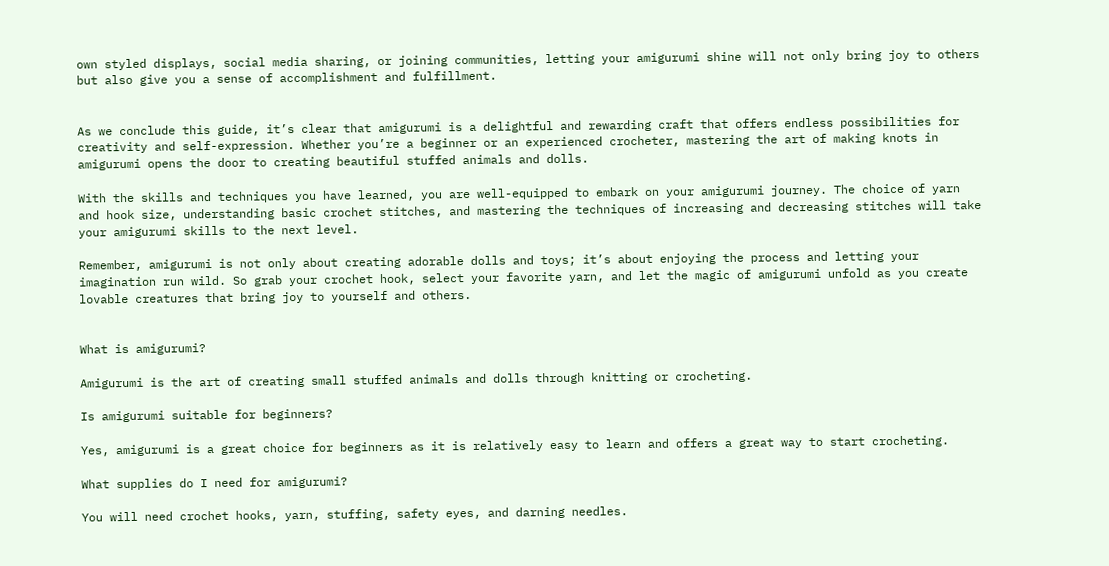own styled displays, social media sharing, or joining communities, letting your amigurumi shine will not only bring joy to others but also give you a sense of accomplishment and fulfillment.


As we conclude this guide, it’s clear that amigurumi is a delightful and rewarding craft that offers endless possibilities for creativity and self-expression. Whether you’re a beginner or an experienced crocheter, mastering the art of making knots in amigurumi opens the door to creating beautiful stuffed animals and dolls.

With the skills and techniques you have learned, you are well-equipped to embark on your amigurumi journey. The choice of yarn and hook size, understanding basic crochet stitches, and mastering the techniques of increasing and decreasing stitches will take your amigurumi skills to the next level.

Remember, amigurumi is not only about creating adorable dolls and toys; it’s about enjoying the process and letting your imagination run wild. So grab your crochet hook, select your favorite yarn, and let the magic of amigurumi unfold as you create lovable creatures that bring joy to yourself and others.


What is amigurumi?

Amigurumi is the art of creating small stuffed animals and dolls through knitting or crocheting.

Is amigurumi suitable for beginners?

Yes, amigurumi is a great choice for beginners as it is relatively easy to learn and offers a great way to start crocheting.

What supplies do I need for amigurumi?

You will need crochet hooks, yarn, stuffing, safety eyes, and darning needles.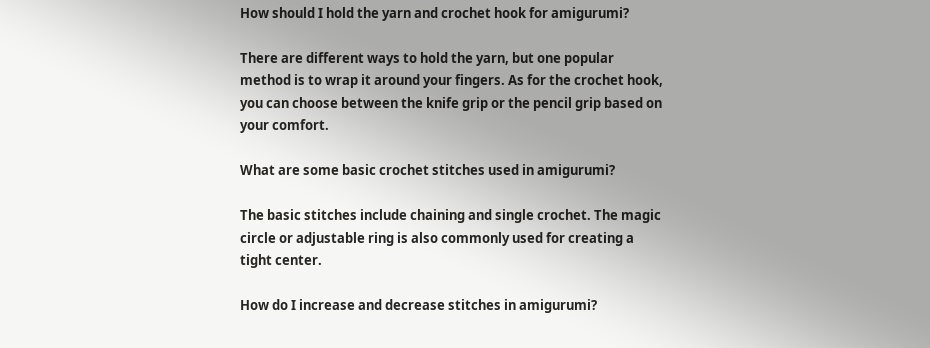How should I hold the yarn and crochet hook for amigurumi?

There are different ways to hold the yarn, but one popular method is to wrap it around your fingers. As for the crochet hook, you can choose between the knife grip or the pencil grip based on your comfort.

What are some basic crochet stitches used in amigurumi?

The basic stitches include chaining and single crochet. The magic circle or adjustable ring is also commonly used for creating a tight center.

How do I increase and decrease stitches in amigurumi?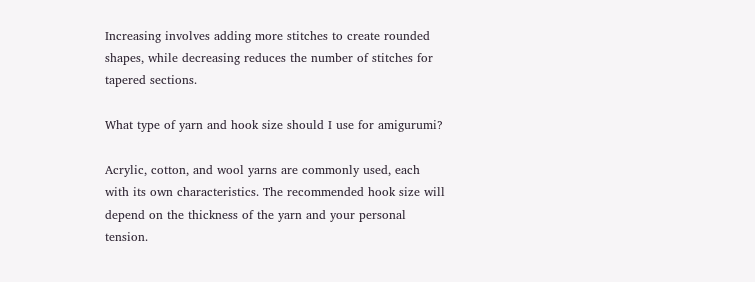Increasing involves adding more stitches to create rounded shapes, while decreasing reduces the number of stitches for tapered sections.

What type of yarn and hook size should I use for amigurumi?

Acrylic, cotton, and wool yarns are commonly used, each with its own characteristics. The recommended hook size will depend on the thickness of the yarn and your personal tension.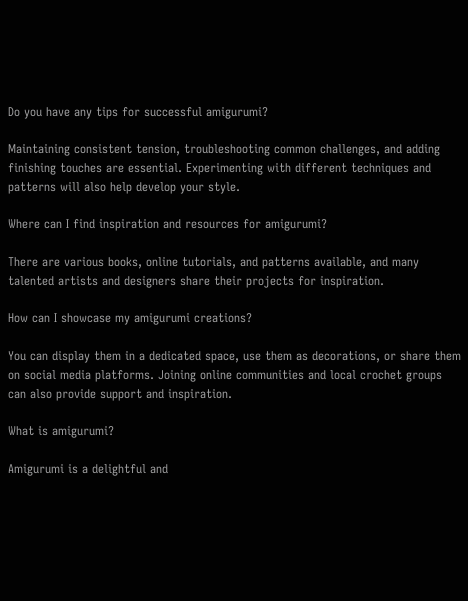Do you have any tips for successful amigurumi?

Maintaining consistent tension, troubleshooting common challenges, and adding finishing touches are essential. Experimenting with different techniques and patterns will also help develop your style.

Where can I find inspiration and resources for amigurumi?

There are various books, online tutorials, and patterns available, and many talented artists and designers share their projects for inspiration.

How can I showcase my amigurumi creations?

You can display them in a dedicated space, use them as decorations, or share them on social media platforms. Joining online communities and local crochet groups can also provide support and inspiration.

What is amigurumi?

Amigurumi is a delightful and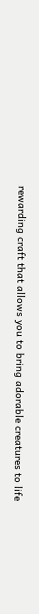rewarding craft that allows you to bring adorable creatures to life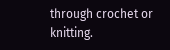through crochet or knitting.